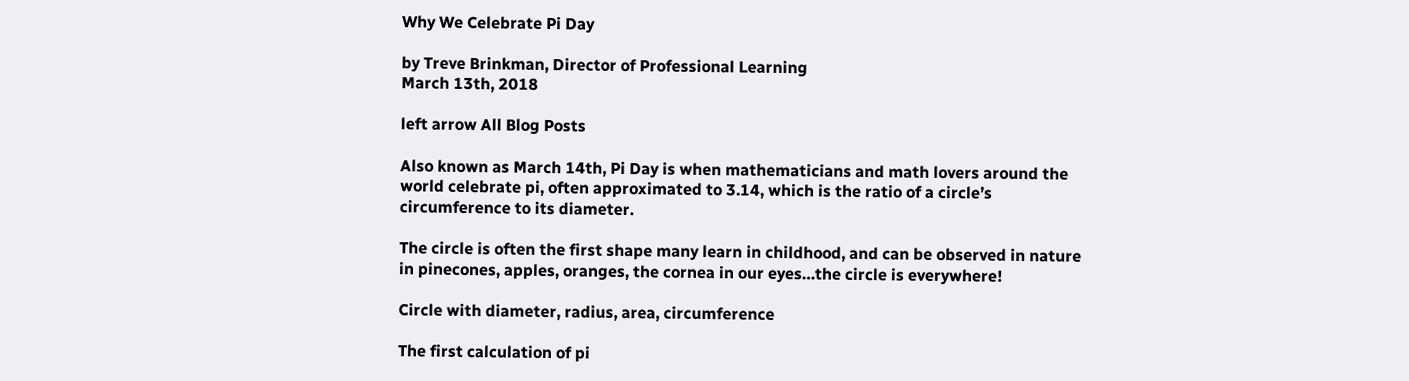Why We Celebrate Pi Day

by Treve Brinkman, Director of Professional Learning
March 13th, 2018

left arrow All Blog Posts

Also known as March 14th, Pi Day is when mathematicians and math lovers around the world celebrate pi, often approximated to 3.14, which is the ratio of a circle’s circumference to its diameter.

The circle is often the first shape many learn in childhood, and can be observed in nature in pinecones, apples, oranges, the cornea in our eyes…the circle is everywhere!

Circle with diameter, radius, area, circumference

The first calculation of pi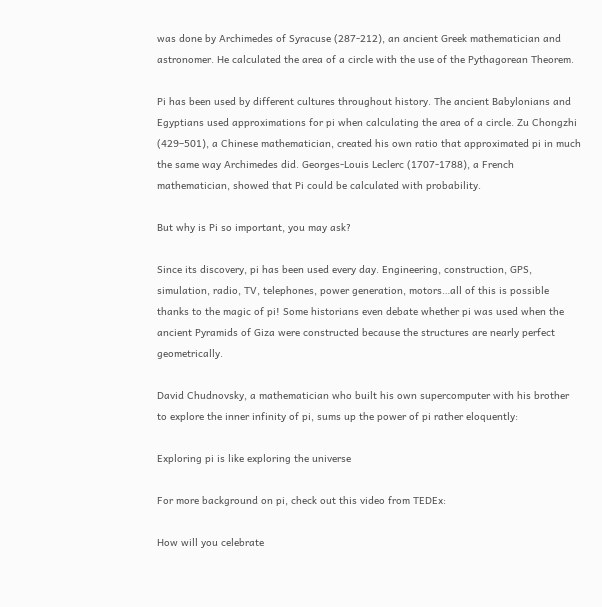was done by Archimedes of Syracuse (287-212), an ancient Greek mathematician and astronomer. He calculated the area of a circle with the use of the Pythagorean Theorem.

Pi has been used by different cultures throughout history. The ancient Babylonians and Egyptians used approximations for pi when calculating the area of a circle. Zu Chongzhi (429–501), a Chinese mathematician, created his own ratio that approximated pi in much the same way Archimedes did. Georges-Louis Leclerc (1707-1788), a French mathematician, showed that Pi could be calculated with probability.

But why is Pi so important, you may ask?

Since its discovery, pi has been used every day. Engineering, construction, GPS, simulation, radio, TV, telephones, power generation, motors…all of this is possible thanks to the magic of pi! Some historians even debate whether pi was used when the ancient Pyramids of Giza were constructed because the structures are nearly perfect geometrically.

David Chudnovsky, a mathematician who built his own supercomputer with his brother to explore the inner infinity of pi, sums up the power of pi rather eloquently:

Exploring pi is like exploring the universe

For more background on pi, check out this video from TEDEx:

How will you celebrate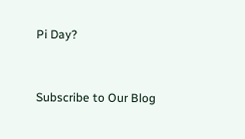Pi Day?


Subscribe to Our Blog